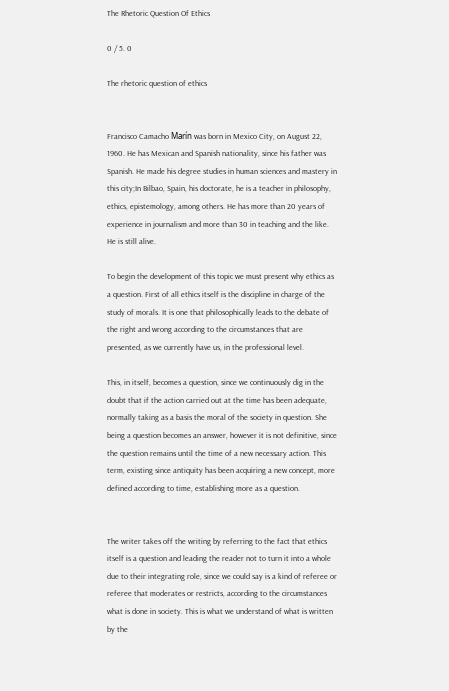The Rhetoric Question Of Ethics

0 / 5. 0

The rhetoric question of ethics


Francisco Camacho Marín was born in Mexico City, on August 22, 1960. He has Mexican and Spanish nationality, since his father was Spanish. He made his degree studies in human sciences and mastery in this city;In Bilbao, Spain, his doctorate, he is a teacher in philosophy, ethics, epistemology, among others. He has more than 20 years of experience in journalism and more than 30 in teaching and the like. He is still alive.

To begin the development of this topic we must present why ethics as a question. First of all ethics itself is the discipline in charge of the study of morals. It is one that philosophically leads to the debate of the right and wrong according to the circumstances that are presented, as we currently have us, in the professional level.

This, in itself, becomes a question, since we continuously dig in the doubt that if the action carried out at the time has been adequate, normally taking as a basis the moral of the society in question. She being a question becomes an answer, however it is not definitive, since the question remains until the time of a new necessary action. This term, existing since antiquity has been acquiring a new concept, more defined according to time, establishing more as a question.


The writer takes off the writing by referring to the fact that ethics itself is a question and leading the reader not to turn it into a whole due to their integrating role, since we could say is a kind of referee or referee that moderates or restricts, according to the circumstances what is done in society. This is what we understand of what is written by the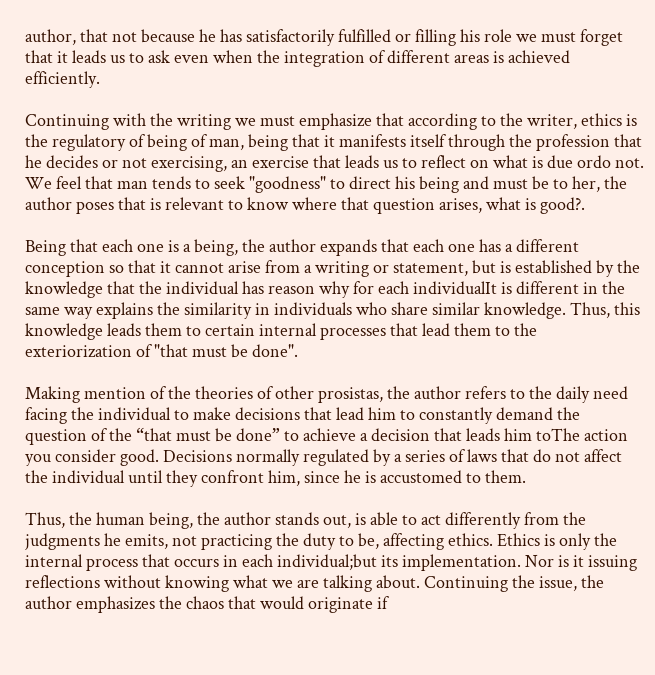author, that not because he has satisfactorily fulfilled or filling his role we must forget that it leads us to ask even when the integration of different areas is achieved efficiently.

Continuing with the writing we must emphasize that according to the writer, ethics is the regulatory of being of man, being that it manifests itself through the profession that he decides or not exercising, an exercise that leads us to reflect on what is due ordo not. We feel that man tends to seek "goodness" to direct his being and must be to her, the author poses that is relevant to know where that question arises, what is good?.

Being that each one is a being, the author expands that each one has a different conception so that it cannot arise from a writing or statement, but is established by the knowledge that the individual has reason why for each individualIt is different in the same way explains the similarity in individuals who share similar knowledge. Thus, this knowledge leads them to certain internal processes that lead them to the exteriorization of "that must be done".

Making mention of the theories of other prosistas, the author refers to the daily need facing the individual to make decisions that lead him to constantly demand the question of the “that must be done” to achieve a decision that leads him toThe action you consider good. Decisions normally regulated by a series of laws that do not affect the individual until they confront him, since he is accustomed to them.

Thus, the human being, the author stands out, is able to act differently from the judgments he emits, not practicing the duty to be, affecting ethics. Ethics is only the internal process that occurs in each individual;but its implementation. Nor is it issuing reflections without knowing what we are talking about. Continuing the issue, the author emphasizes the chaos that would originate if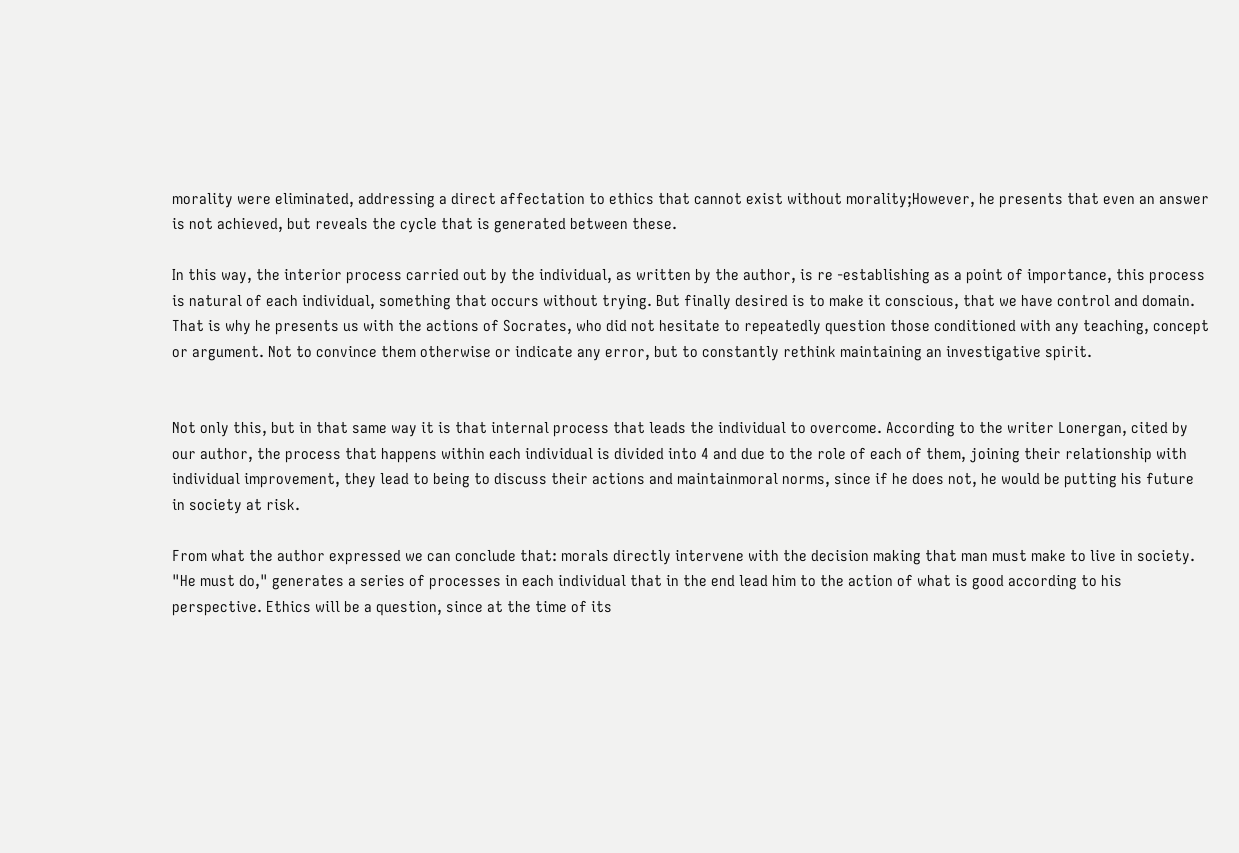morality were eliminated, addressing a direct affectation to ethics that cannot exist without morality;However, he presents that even an answer is not achieved, but reveals the cycle that is generated between these.

In this way, the interior process carried out by the individual, as written by the author, is re -establishing as a point of importance, this process is natural of each individual, something that occurs without trying. But finally desired is to make it conscious, that we have control and domain. That is why he presents us with the actions of Socrates, who did not hesitate to repeatedly question those conditioned with any teaching, concept or argument. Not to convince them otherwise or indicate any error, but to constantly rethink maintaining an investigative spirit.


Not only this, but in that same way it is that internal process that leads the individual to overcome. According to the writer Lonergan, cited by our author, the process that happens within each individual is divided into 4 and due to the role of each of them, joining their relationship with individual improvement, they lead to being to discuss their actions and maintainmoral norms, since if he does not, he would be putting his future in society at risk.

From what the author expressed we can conclude that: morals directly intervene with the decision making that man must make to live in society. "He must do," generates a series of processes in each individual that in the end lead him to the action of what is good according to his perspective. Ethics will be a question, since at the time of its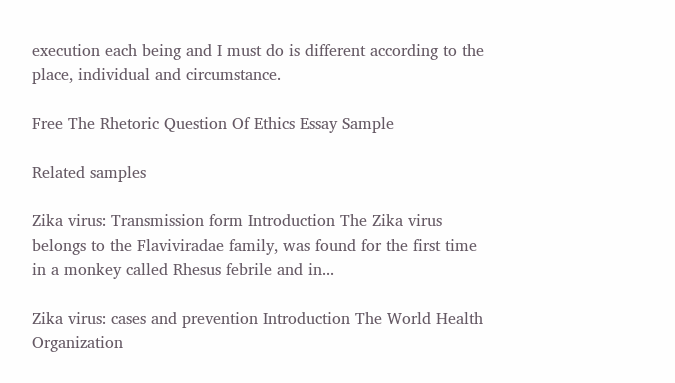execution each being and I must do is different according to the place, individual and circumstance.

Free The Rhetoric Question Of Ethics Essay Sample

Related samples

Zika virus: Transmission form Introduction The Zika virus belongs to the Flaviviradae family, was found for the first time in a monkey called Rhesus febrile and in...

Zika virus: cases and prevention Introduction The World Health Organization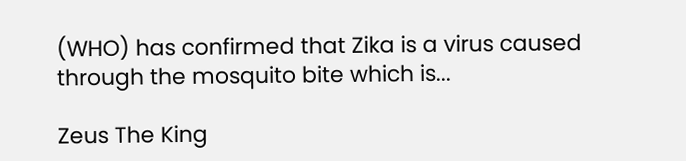(WHO) has confirmed that Zika is a virus caused through the mosquito bite which is...

Zeus The King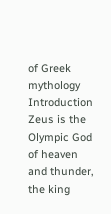of Greek mythology Introduction Zeus is the Olympic God of heaven and thunder, the king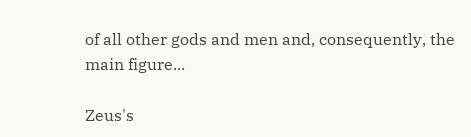of all other gods and men and, consequently, the main figure...

Zeus's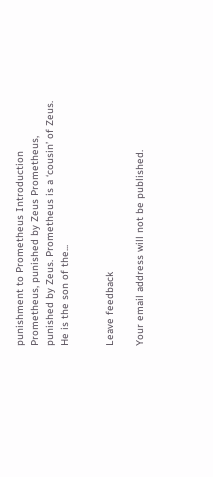punishment to Prometheus Introduction Prometheus, punished by Zeus Prometheus, punished by Zeus. Prometheus is a ‘cousin’ of Zeus. He is the son of the...


Leave feedback

Your email address will not be published.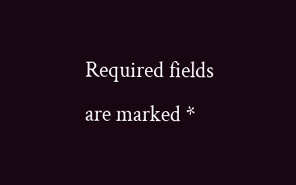Required fields are marked *